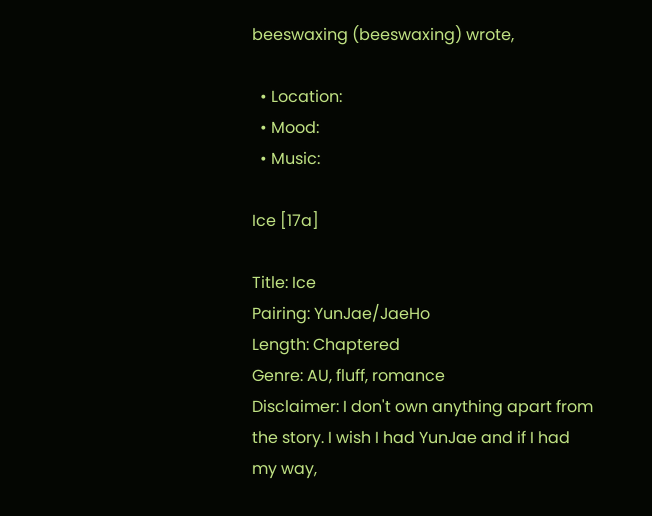beeswaxing (beeswaxing) wrote,

  • Location:
  • Mood:
  • Music:

Ice [17a]

Title: Ice
Pairing: YunJae/JaeHo
Length: Chaptered
Genre: AU, fluff, romance
Disclaimer: I don't own anything apart from the story. I wish I had YunJae and if I had my way,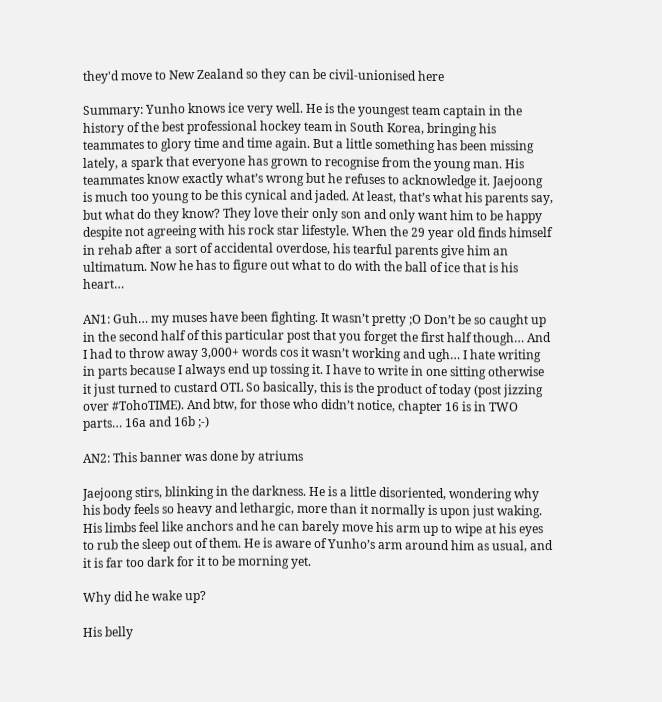they'd move to New Zealand so they can be civil-unionised here

Summary: Yunho knows ice very well. He is the youngest team captain in the history of the best professional hockey team in South Korea, bringing his teammates to glory time and time again. But a little something has been missing lately, a spark that everyone has grown to recognise from the young man. His teammates know exactly what’s wrong but he refuses to acknowledge it. Jaejoong is much too young to be this cynical and jaded. At least, that’s what his parents say, but what do they know? They love their only son and only want him to be happy despite not agreeing with his rock star lifestyle. When the 29 year old finds himself in rehab after a sort of accidental overdose, his tearful parents give him an ultimatum. Now he has to figure out what to do with the ball of ice that is his heart…

AN1: Guh… my muses have been fighting. It wasn’t pretty ;O Don’t be so caught up in the second half of this particular post that you forget the first half though… And I had to throw away 3,000+ words cos it wasn’t working and ugh… I hate writing in parts because I always end up tossing it. I have to write in one sitting otherwise it just turned to custard OTL So basically, this is the product of today (post jizzing over #TohoTIME). And btw, for those who didn’t notice, chapter 16 is in TWO parts… 16a and 16b ;-)

AN2: This banner was done by atriums

Jaejoong stirs, blinking in the darkness. He is a little disoriented, wondering why his body feels so heavy and lethargic, more than it normally is upon just waking. His limbs feel like anchors and he can barely move his arm up to wipe at his eyes to rub the sleep out of them. He is aware of Yunho’s arm around him as usual, and it is far too dark for it to be morning yet.

Why did he wake up?

His belly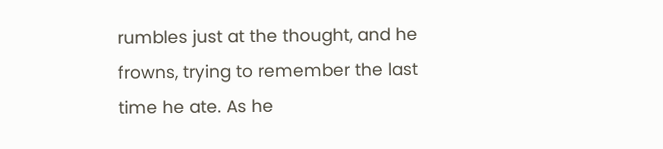rumbles just at the thought, and he frowns, trying to remember the last time he ate. As he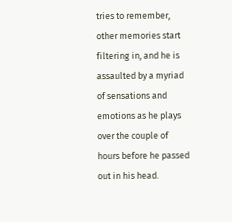tries to remember, other memories start filtering in, and he is assaulted by a myriad of sensations and emotions as he plays over the couple of hours before he passed out in his head.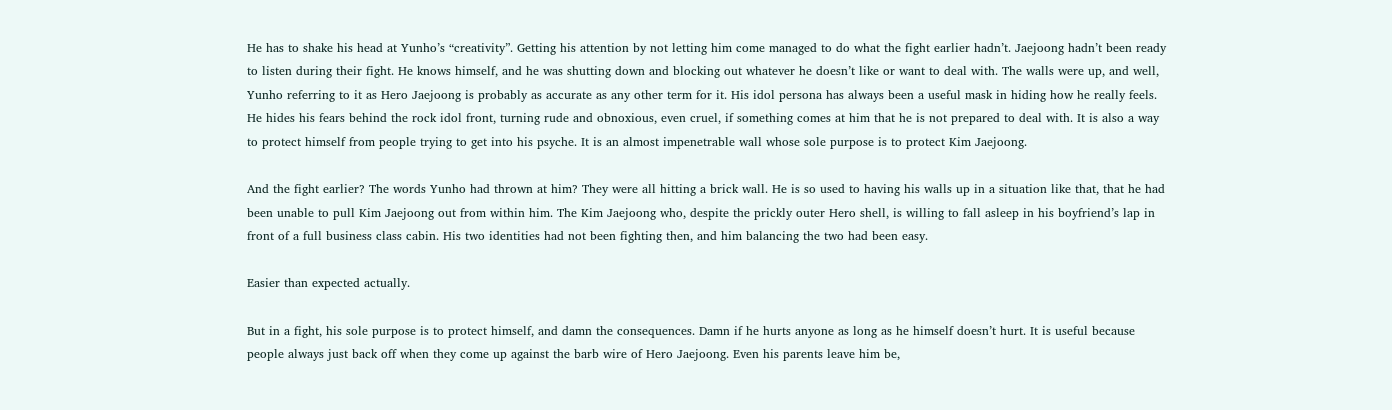He has to shake his head at Yunho’s “creativity”. Getting his attention by not letting him come managed to do what the fight earlier hadn’t. Jaejoong hadn’t been ready to listen during their fight. He knows himself, and he was shutting down and blocking out whatever he doesn’t like or want to deal with. The walls were up, and well, Yunho referring to it as Hero Jaejoong is probably as accurate as any other term for it. His idol persona has always been a useful mask in hiding how he really feels. He hides his fears behind the rock idol front, turning rude and obnoxious, even cruel, if something comes at him that he is not prepared to deal with. It is also a way to protect himself from people trying to get into his psyche. It is an almost impenetrable wall whose sole purpose is to protect Kim Jaejoong.

And the fight earlier? The words Yunho had thrown at him? They were all hitting a brick wall. He is so used to having his walls up in a situation like that, that he had been unable to pull Kim Jaejoong out from within him. The Kim Jaejoong who, despite the prickly outer Hero shell, is willing to fall asleep in his boyfriend’s lap in front of a full business class cabin. His two identities had not been fighting then, and him balancing the two had been easy.

Easier than expected actually.

But in a fight, his sole purpose is to protect himself, and damn the consequences. Damn if he hurts anyone as long as he himself doesn’t hurt. It is useful because people always just back off when they come up against the barb wire of Hero Jaejoong. Even his parents leave him be,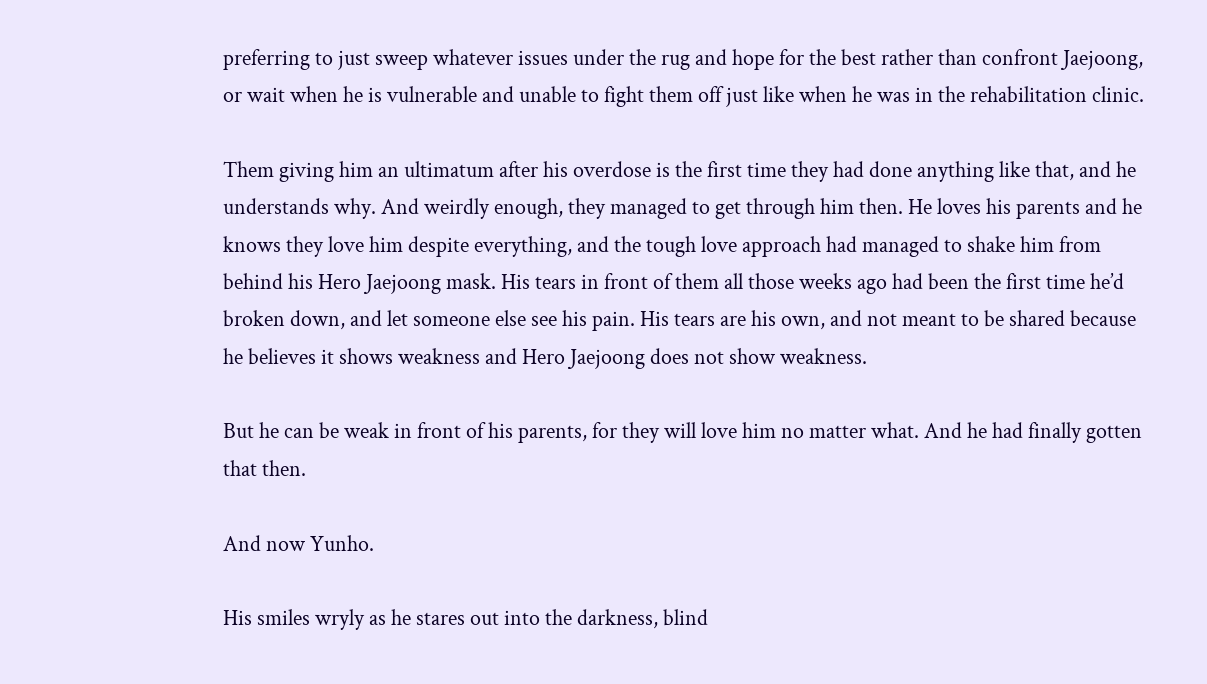preferring to just sweep whatever issues under the rug and hope for the best rather than confront Jaejoong, or wait when he is vulnerable and unable to fight them off just like when he was in the rehabilitation clinic.

Them giving him an ultimatum after his overdose is the first time they had done anything like that, and he understands why. And weirdly enough, they managed to get through him then. He loves his parents and he knows they love him despite everything, and the tough love approach had managed to shake him from behind his Hero Jaejoong mask. His tears in front of them all those weeks ago had been the first time he’d broken down, and let someone else see his pain. His tears are his own, and not meant to be shared because he believes it shows weakness and Hero Jaejoong does not show weakness.

But he can be weak in front of his parents, for they will love him no matter what. And he had finally gotten that then.

And now Yunho.

His smiles wryly as he stares out into the darkness, blind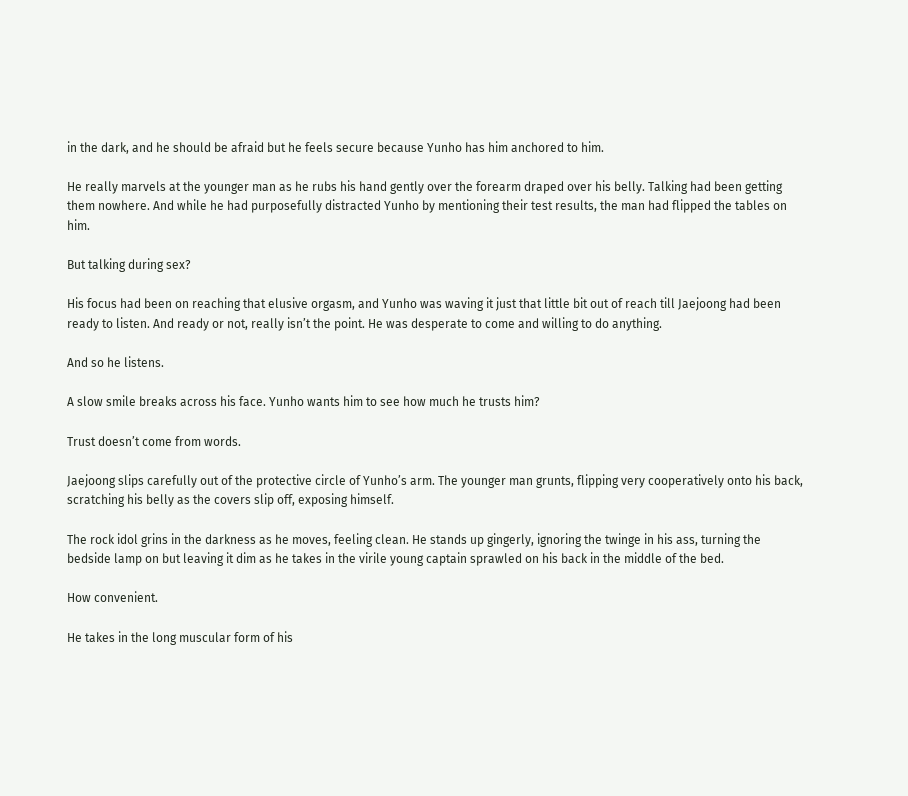in the dark, and he should be afraid but he feels secure because Yunho has him anchored to him.

He really marvels at the younger man as he rubs his hand gently over the forearm draped over his belly. Talking had been getting them nowhere. And while he had purposefully distracted Yunho by mentioning their test results, the man had flipped the tables on him.

But talking during sex?

His focus had been on reaching that elusive orgasm, and Yunho was waving it just that little bit out of reach till Jaejoong had been ready to listen. And ready or not, really isn’t the point. He was desperate to come and willing to do anything.

And so he listens.

A slow smile breaks across his face. Yunho wants him to see how much he trusts him?

Trust doesn’t come from words.

Jaejoong slips carefully out of the protective circle of Yunho’s arm. The younger man grunts, flipping very cooperatively onto his back, scratching his belly as the covers slip off, exposing himself.

The rock idol grins in the darkness as he moves, feeling clean. He stands up gingerly, ignoring the twinge in his ass, turning the bedside lamp on but leaving it dim as he takes in the virile young captain sprawled on his back in the middle of the bed.

How convenient.

He takes in the long muscular form of his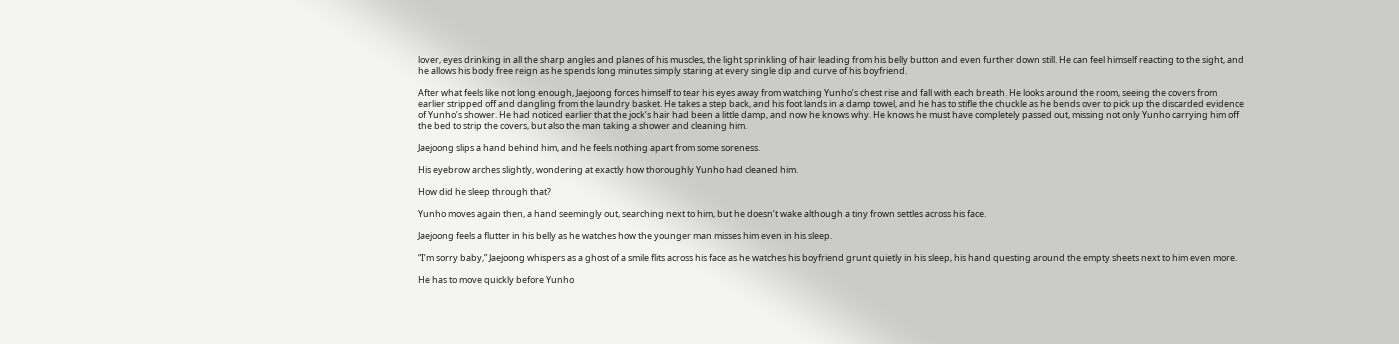lover, eyes drinking in all the sharp angles and planes of his muscles, the light sprinkling of hair leading from his belly button and even further down still. He can feel himself reacting to the sight, and he allows his body free reign as he spends long minutes simply staring at every single dip and curve of his boyfriend.

After what feels like not long enough, Jaejoong forces himself to tear his eyes away from watching Yunho’s chest rise and fall with each breath. He looks around the room, seeing the covers from earlier stripped off and dangling from the laundry basket. He takes a step back, and his foot lands in a damp towel, and he has to stifle the chuckle as he bends over to pick up the discarded evidence of Yunho’s shower. He had noticed earlier that the jock’s hair had been a little damp, and now he knows why. He knows he must have completely passed out, missing not only Yunho carrying him off the bed to strip the covers, but also the man taking a shower and cleaning him.

Jaejoong slips a hand behind him, and he feels nothing apart from some soreness.

His eyebrow arches slightly, wondering at exactly how thoroughly Yunho had cleaned him.

How did he sleep through that?

Yunho moves again then, a hand seemingly out, searching next to him, but he doesn’t wake although a tiny frown settles across his face.

Jaejoong feels a flutter in his belly as he watches how the younger man misses him even in his sleep.

“I’m sorry baby,” Jaejoong whispers as a ghost of a smile flits across his face as he watches his boyfriend grunt quietly in his sleep, his hand questing around the empty sheets next to him even more.

He has to move quickly before Yunho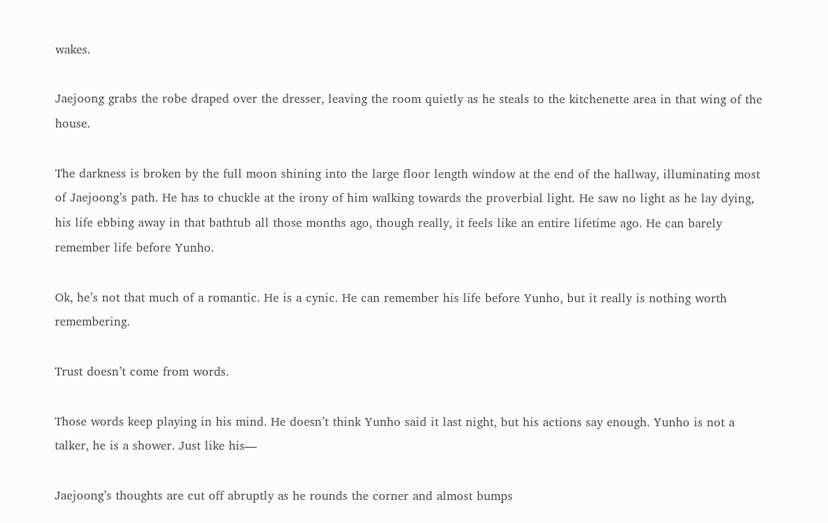wakes.

Jaejoong grabs the robe draped over the dresser, leaving the room quietly as he steals to the kitchenette area in that wing of the house.

The darkness is broken by the full moon shining into the large floor length window at the end of the hallway, illuminating most of Jaejoong’s path. He has to chuckle at the irony of him walking towards the proverbial light. He saw no light as he lay dying, his life ebbing away in that bathtub all those months ago, though really, it feels like an entire lifetime ago. He can barely remember life before Yunho.

Ok, he’s not that much of a romantic. He is a cynic. He can remember his life before Yunho, but it really is nothing worth remembering.

Trust doesn’t come from words.

Those words keep playing in his mind. He doesn’t think Yunho said it last night, but his actions say enough. Yunho is not a talker, he is a shower. Just like his—

Jaejoong’s thoughts are cut off abruptly as he rounds the corner and almost bumps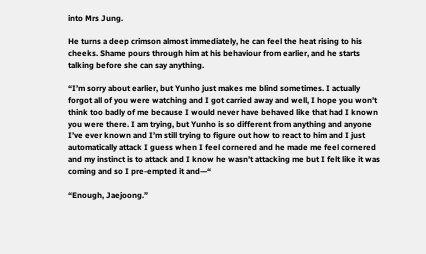into Mrs Jung.

He turns a deep crimson almost immediately, he can feel the heat rising to his cheeks. Shame pours through him at his behaviour from earlier, and he starts talking before she can say anything.

“I’m sorry about earlier, but Yunho just makes me blind sometimes. I actually forgot all of you were watching and I got carried away and well, I hope you won’t think too badly of me because I would never have behaved like that had I known you were there. I am trying, but Yunho is so different from anything and anyone I’ve ever known and I’m still trying to figure out how to react to him and I just automatically attack I guess when I feel cornered and he made me feel cornered and my instinct is to attack and I know he wasn’t attacking me but I felt like it was coming and so I pre-empted it and—“

“Enough, Jaejoong.”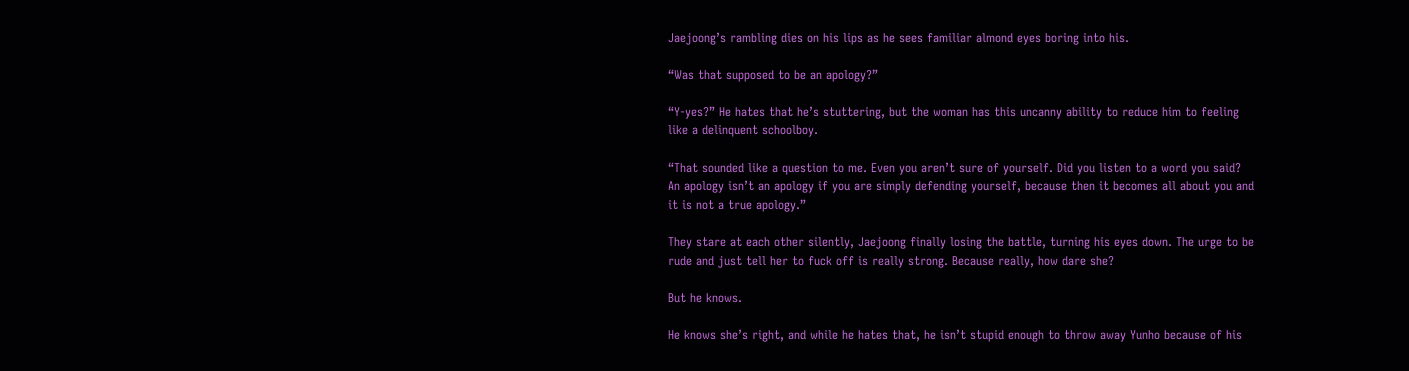Jaejoong’s rambling dies on his lips as he sees familiar almond eyes boring into his.

“Was that supposed to be an apology?”

“Y-yes?” He hates that he’s stuttering, but the woman has this uncanny ability to reduce him to feeling like a delinquent schoolboy.

“That sounded like a question to me. Even you aren’t sure of yourself. Did you listen to a word you said? An apology isn’t an apology if you are simply defending yourself, because then it becomes all about you and it is not a true apology.”

They stare at each other silently, Jaejoong finally losing the battle, turning his eyes down. The urge to be rude and just tell her to fuck off is really strong. Because really, how dare she?

But he knows.

He knows she’s right, and while he hates that, he isn’t stupid enough to throw away Yunho because of his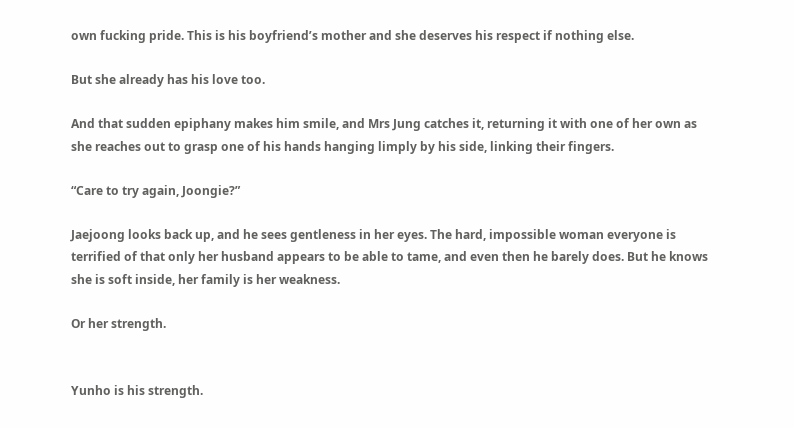own fucking pride. This is his boyfriend’s mother and she deserves his respect if nothing else.

But she already has his love too.

And that sudden epiphany makes him smile, and Mrs Jung catches it, returning it with one of her own as she reaches out to grasp one of his hands hanging limply by his side, linking their fingers.

“Care to try again, Joongie?”

Jaejoong looks back up, and he sees gentleness in her eyes. The hard, impossible woman everyone is terrified of that only her husband appears to be able to tame, and even then he barely does. But he knows she is soft inside, her family is her weakness.

Or her strength.


Yunho is his strength.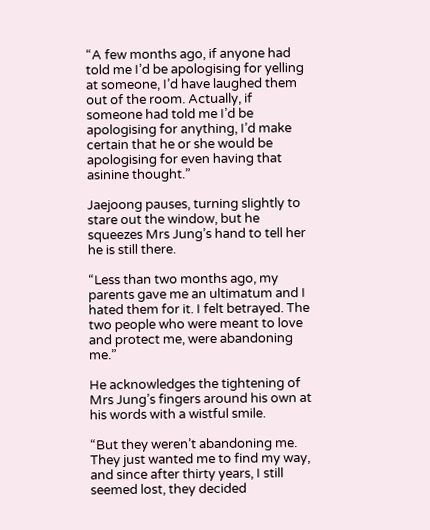“A few months ago, if anyone had told me I’d be apologising for yelling at someone, I’d have laughed them out of the room. Actually, if someone had told me I’d be apologising for anything, I’d make certain that he or she would be apologising for even having that asinine thought.”

Jaejoong pauses, turning slightly to stare out the window, but he squeezes Mrs Jung’s hand to tell her he is still there.

“Less than two months ago, my parents gave me an ultimatum and I hated them for it. I felt betrayed. The two people who were meant to love and protect me, were abandoning me.”

He acknowledges the tightening of Mrs Jung’s fingers around his own at his words with a wistful smile.

“But they weren’t abandoning me. They just wanted me to find my way, and since after thirty years, I still seemed lost, they decided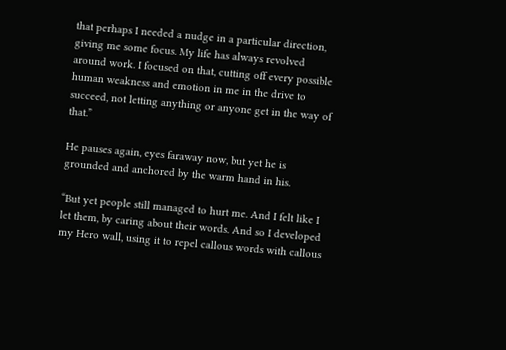that perhaps I needed a nudge in a particular direction, giving me some focus. My life has always revolved around work. I focused on that, cutting off every possible human weakness and emotion in me in the drive to succeed, not letting anything or anyone get in the way of that.”

He pauses again, eyes faraway now, but yet he is grounded and anchored by the warm hand in his.

“But yet people still managed to hurt me. And I felt like I let them, by caring about their words. And so I developed my Hero wall, using it to repel callous words with callous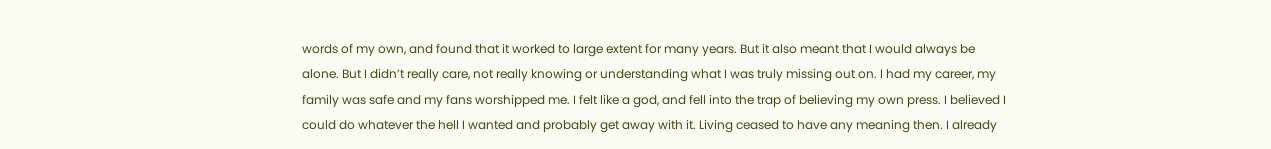words of my own, and found that it worked to large extent for many years. But it also meant that I would always be alone. But I didn’t really care, not really knowing or understanding what I was truly missing out on. I had my career, my family was safe and my fans worshipped me. I felt like a god, and fell into the trap of believing my own press. I believed I could do whatever the hell I wanted and probably get away with it. Living ceased to have any meaning then. I already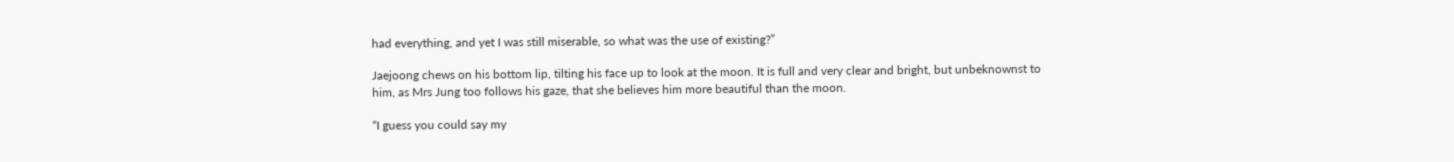had everything, and yet I was still miserable, so what was the use of existing?”

Jaejoong chews on his bottom lip, tilting his face up to look at the moon. It is full and very clear and bright, but unbeknownst to him, as Mrs Jung too follows his gaze, that she believes him more beautiful than the moon.

“I guess you could say my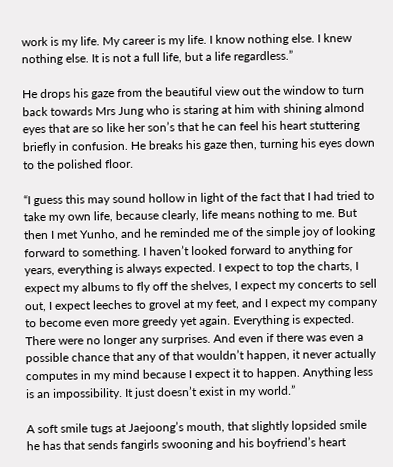work is my life. My career is my life. I know nothing else. I knew nothing else. It is not a full life, but a life regardless.”

He drops his gaze from the beautiful view out the window to turn back towards Mrs Jung who is staring at him with shining almond eyes that are so like her son’s that he can feel his heart stuttering briefly in confusion. He breaks his gaze then, turning his eyes down to the polished floor.

“I guess this may sound hollow in light of the fact that I had tried to take my own life, because clearly, life means nothing to me. But then I met Yunho, and he reminded me of the simple joy of looking forward to something. I haven’t looked forward to anything for years, everything is always expected. I expect to top the charts, I expect my albums to fly off the shelves, I expect my concerts to sell out, I expect leeches to grovel at my feet, and I expect my company to become even more greedy yet again. Everything is expected. There were no longer any surprises. And even if there was even a possible chance that any of that wouldn’t happen, it never actually computes in my mind because I expect it to happen. Anything less is an impossibility. It just doesn’t exist in my world.”

A soft smile tugs at Jaejoong’s mouth, that slightly lopsided smile he has that sends fangirls swooning and his boyfriend’s heart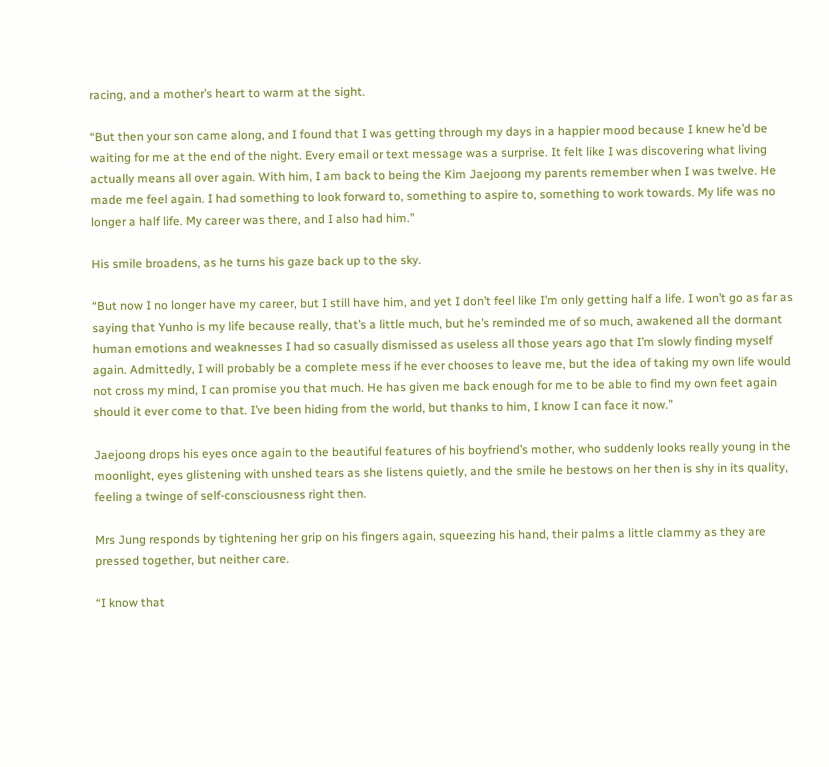racing, and a mother’s heart to warm at the sight.

“But then your son came along, and I found that I was getting through my days in a happier mood because I knew he’d be waiting for me at the end of the night. Every email or text message was a surprise. It felt like I was discovering what living actually means all over again. With him, I am back to being the Kim Jaejoong my parents remember when I was twelve. He made me feel again. I had something to look forward to, something to aspire to, something to work towards. My life was no longer a half life. My career was there, and I also had him.”

His smile broadens, as he turns his gaze back up to the sky.

“But now I no longer have my career, but I still have him, and yet I don’t feel like I’m only getting half a life. I won’t go as far as saying that Yunho is my life because really, that’s a little much, but he’s reminded me of so much, awakened all the dormant human emotions and weaknesses I had so casually dismissed as useless all those years ago that I’m slowly finding myself again. Admittedly, I will probably be a complete mess if he ever chooses to leave me, but the idea of taking my own life would not cross my mind, I can promise you that much. He has given me back enough for me to be able to find my own feet again should it ever come to that. I’ve been hiding from the world, but thanks to him, I know I can face it now.”

Jaejoong drops his eyes once again to the beautiful features of his boyfriend’s mother, who suddenly looks really young in the moonlight, eyes glistening with unshed tears as she listens quietly, and the smile he bestows on her then is shy in its quality, feeling a twinge of self-consciousness right then.

Mrs Jung responds by tightening her grip on his fingers again, squeezing his hand, their palms a little clammy as they are pressed together, but neither care.

“I know that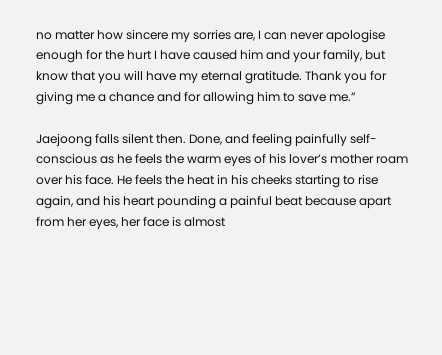no matter how sincere my sorries are, I can never apologise enough for the hurt I have caused him and your family, but know that you will have my eternal gratitude. Thank you for giving me a chance and for allowing him to save me.”

Jaejoong falls silent then. Done, and feeling painfully self-conscious as he feels the warm eyes of his lover’s mother roam over his face. He feels the heat in his cheeks starting to rise again, and his heart pounding a painful beat because apart from her eyes, her face is almost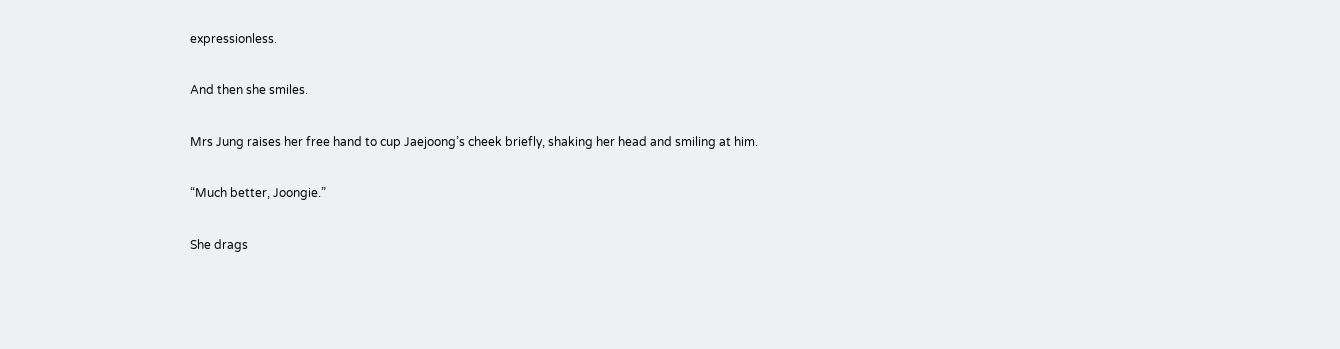expressionless.

And then she smiles.

Mrs Jung raises her free hand to cup Jaejoong’s cheek briefly, shaking her head and smiling at him.

“Much better, Joongie.”

She drags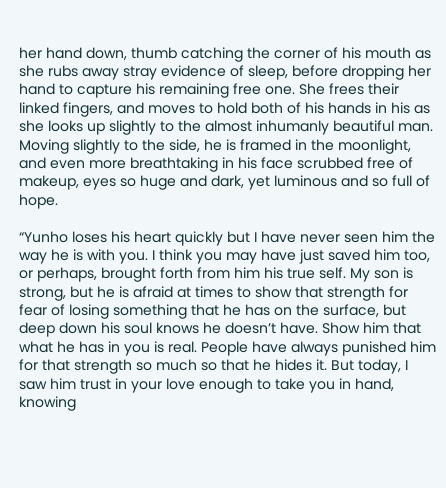her hand down, thumb catching the corner of his mouth as she rubs away stray evidence of sleep, before dropping her hand to capture his remaining free one. She frees their linked fingers, and moves to hold both of his hands in his as she looks up slightly to the almost inhumanly beautiful man. Moving slightly to the side, he is framed in the moonlight, and even more breathtaking in his face scrubbed free of makeup, eyes so huge and dark, yet luminous and so full of hope.

“Yunho loses his heart quickly but I have never seen him the way he is with you. I think you may have just saved him too, or perhaps, brought forth from him his true self. My son is strong, but he is afraid at times to show that strength for fear of losing something that he has on the surface, but deep down his soul knows he doesn’t have. Show him that what he has in you is real. People have always punished him for that strength so much so that he hides it. But today, I saw him trust in your love enough to take you in hand, knowing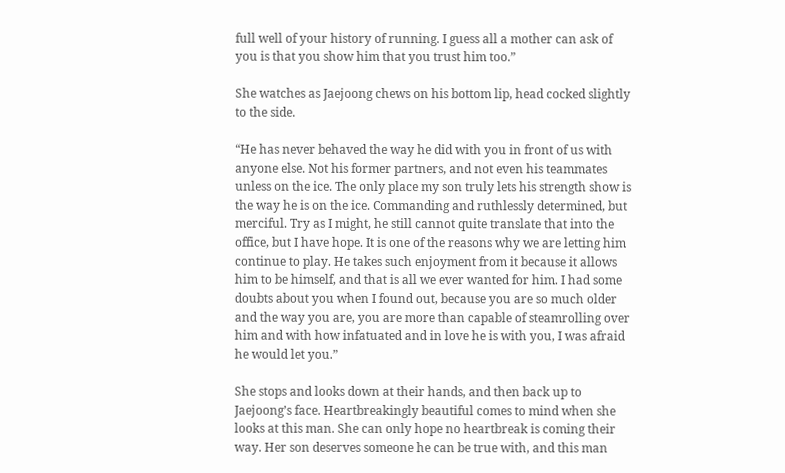full well of your history of running. I guess all a mother can ask of you is that you show him that you trust him too.”

She watches as Jaejoong chews on his bottom lip, head cocked slightly to the side.

“He has never behaved the way he did with you in front of us with anyone else. Not his former partners, and not even his teammates unless on the ice. The only place my son truly lets his strength show is the way he is on the ice. Commanding and ruthlessly determined, but merciful. Try as I might, he still cannot quite translate that into the office, but I have hope. It is one of the reasons why we are letting him continue to play. He takes such enjoyment from it because it allows him to be himself, and that is all we ever wanted for him. I had some doubts about you when I found out, because you are so much older and the way you are, you are more than capable of steamrolling over him and with how infatuated and in love he is with you, I was afraid he would let you.”

She stops and looks down at their hands, and then back up to Jaejoong’s face. Heartbreakingly beautiful comes to mind when she looks at this man. She can only hope no heartbreak is coming their way. Her son deserves someone he can be true with, and this man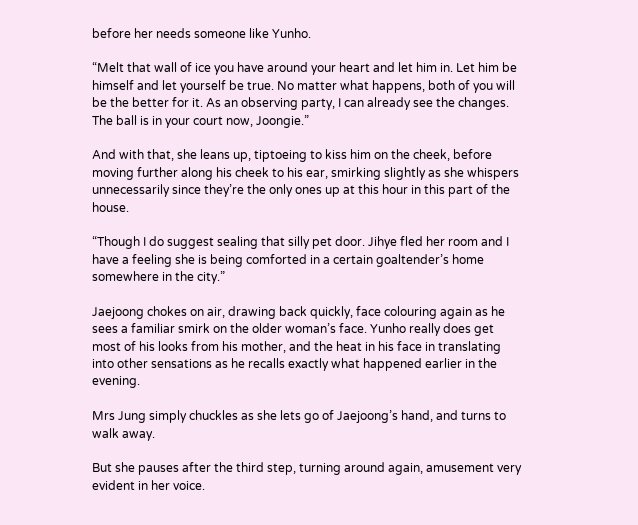before her needs someone like Yunho.

“Melt that wall of ice you have around your heart and let him in. Let him be himself and let yourself be true. No matter what happens, both of you will be the better for it. As an observing party, I can already see the changes. The ball is in your court now, Joongie.”

And with that, she leans up, tiptoeing to kiss him on the cheek, before moving further along his cheek to his ear, smirking slightly as she whispers unnecessarily since they’re the only ones up at this hour in this part of the house.

“Though I do suggest sealing that silly pet door. Jihye fled her room and I have a feeling she is being comforted in a certain goaltender’s home somewhere in the city.”

Jaejoong chokes on air, drawing back quickly, face colouring again as he sees a familiar smirk on the older woman’s face. Yunho really does get most of his looks from his mother, and the heat in his face in translating into other sensations as he recalls exactly what happened earlier in the evening.

Mrs Jung simply chuckles as she lets go of Jaejoong’s hand, and turns to walk away.

But she pauses after the third step, turning around again, amusement very evident in her voice.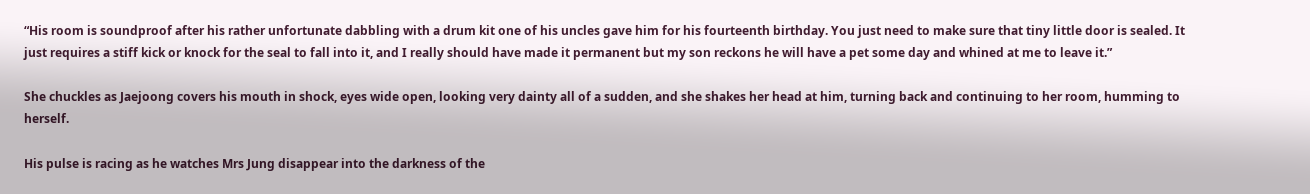“His room is soundproof after his rather unfortunate dabbling with a drum kit one of his uncles gave him for his fourteenth birthday. You just need to make sure that tiny little door is sealed. It just requires a stiff kick or knock for the seal to fall into it, and I really should have made it permanent but my son reckons he will have a pet some day and whined at me to leave it.”

She chuckles as Jaejoong covers his mouth in shock, eyes wide open, looking very dainty all of a sudden, and she shakes her head at him, turning back and continuing to her room, humming to herself.

His pulse is racing as he watches Mrs Jung disappear into the darkness of the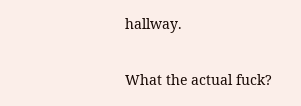hallway.

What the actual fuck?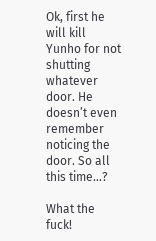Ok, first he will kill Yunho for not shutting whatever door. He doesn’t even remember noticing the door. So all this time…?

What the fuck!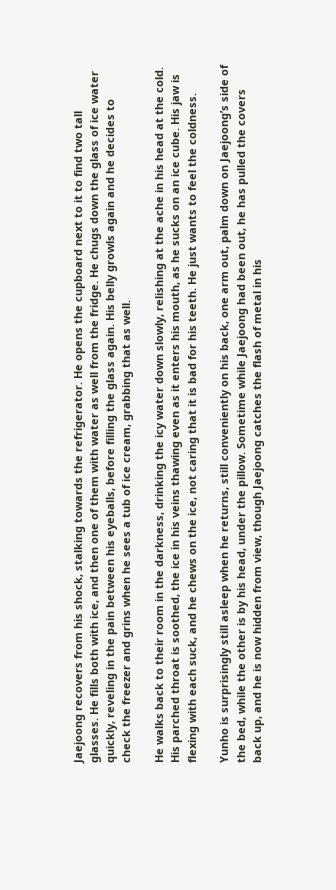Jaejoong recovers from his shock, stalking towards the refrigerator. He opens the cupboard next to it to find two tall glasses. He fills both with ice, and then one of them with water as well from the fridge. He chugs down the glass of ice water quickly, reveling in the pain between his eyeballs, before filling the glass again. His belly growls again and he decides to check the freezer and grins when he sees a tub of ice cream, grabbing that as well.

He walks back to their room in the darkness, drinking the icy water down slowly, relishing at the ache in his head at the cold. His parched throat is soothed, the ice in his veins thawing even as it enters his mouth, as he sucks on an ice cube. His jaw is flexing with each suck, and he chews on the ice, not caring that it is bad for his teeth. He just wants to feel the coldness.

Yunho is surprisingly still asleep when he returns, still conveniently on his back, one arm out, palm down on Jaejoong’s side of the bed, while the other is by his head, under the pillow. Sometime while Jaejoong had been out, he has pulled the covers back up, and he is now hidden from view, though Jaejoong catches the flash of metal in his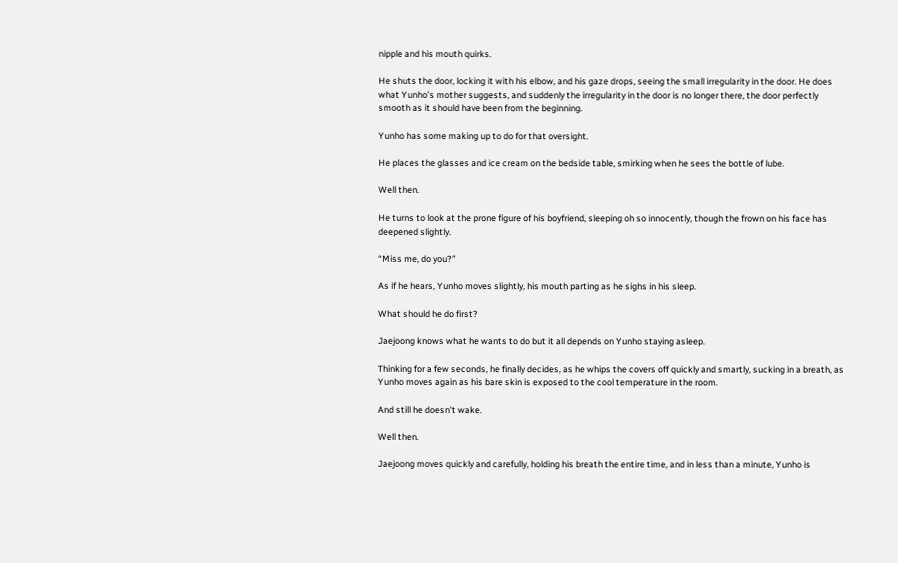nipple and his mouth quirks.

He shuts the door, locking it with his elbow, and his gaze drops, seeing the small irregularity in the door. He does what Yunho’s mother suggests, and suddenly the irregularity in the door is no longer there, the door perfectly smooth as it should have been from the beginning.

Yunho has some making up to do for that oversight.

He places the glasses and ice cream on the bedside table, smirking when he sees the bottle of lube.

Well then.

He turns to look at the prone figure of his boyfriend, sleeping oh so innocently, though the frown on his face has deepened slightly.

“Miss me, do you?”

As if he hears, Yunho moves slightly, his mouth parting as he sighs in his sleep.

What should he do first?

Jaejoong knows what he wants to do but it all depends on Yunho staying asleep.

Thinking for a few seconds, he finally decides, as he whips the covers off quickly and smartly, sucking in a breath, as Yunho moves again as his bare skin is exposed to the cool temperature in the room.

And still he doesn’t wake.

Well then.

Jaejoong moves quickly and carefully, holding his breath the entire time, and in less than a minute, Yunho is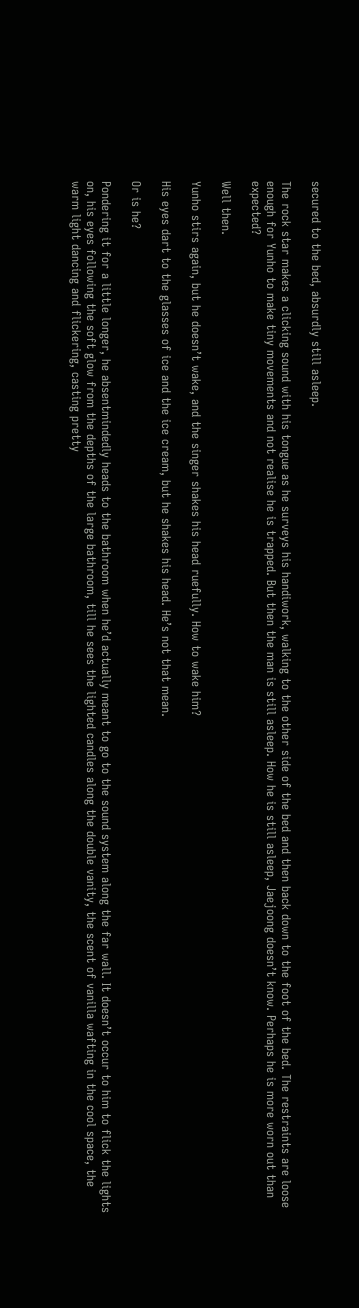secured to the bed, absurdly still asleep.

The rock star makes a clicking sound with his tongue as he surveys his handiwork, walking to the other side of the bed and then back down to the foot of the bed. The restraints are loose enough for Yunho to make tiny movements and not realise he is trapped. But then the man is still asleep. How he is still asleep, Jaejoong doesn’t know. Perhaps he is more worn out than expected?

Well then.

Yunho stirs again, but he doesn’t wake, and the singer shakes his head ruefully. How to wake him?

His eyes dart to the glasses of ice and the ice cream, but he shakes his head. He’s not that mean.

Or is he?

Pondering it for a little longer, he absentmindedly heads to the bathroom when he’d actually meant to go to the sound system along the far wall. It doesn’t occur to him to flick the lights on, his eyes following the soft glow from the depths of the large bathroom, till he sees the lighted candles along the double vanity, the scent of vanilla wafting in the cool space, the warm light dancing and flickering, casting pretty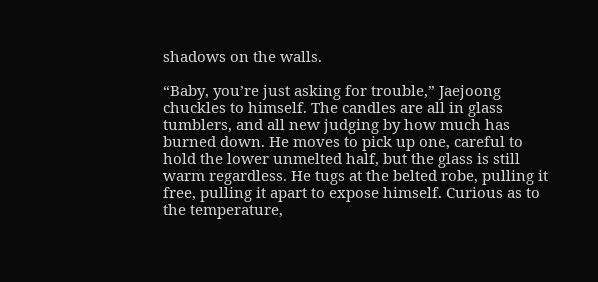shadows on the walls.

“Baby, you’re just asking for trouble,” Jaejoong chuckles to himself. The candles are all in glass tumblers, and all new judging by how much has burned down. He moves to pick up one, careful to hold the lower unmelted half, but the glass is still warm regardless. He tugs at the belted robe, pulling it free, pulling it apart to expose himself. Curious as to the temperature,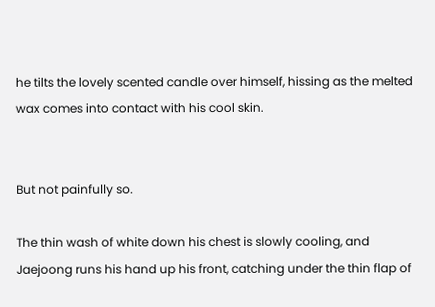he tilts the lovely scented candle over himself, hissing as the melted wax comes into contact with his cool skin.


But not painfully so.

The thin wash of white down his chest is slowly cooling, and Jaejoong runs his hand up his front, catching under the thin flap of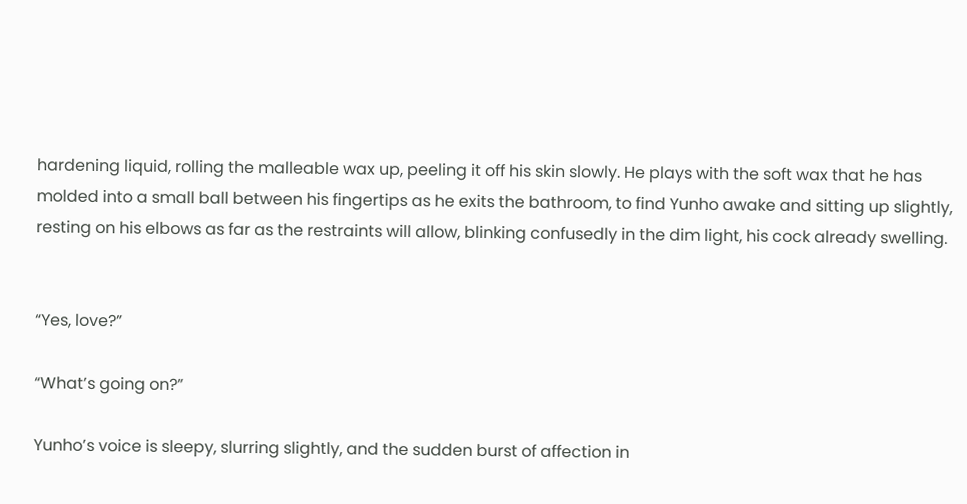hardening liquid, rolling the malleable wax up, peeling it off his skin slowly. He plays with the soft wax that he has molded into a small ball between his fingertips as he exits the bathroom, to find Yunho awake and sitting up slightly, resting on his elbows as far as the restraints will allow, blinking confusedly in the dim light, his cock already swelling.


“Yes, love?”

“What’s going on?”

Yunho’s voice is sleepy, slurring slightly, and the sudden burst of affection in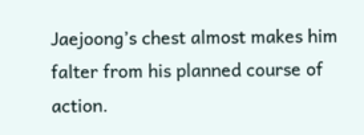Jaejoong’s chest almost makes him falter from his planned course of action.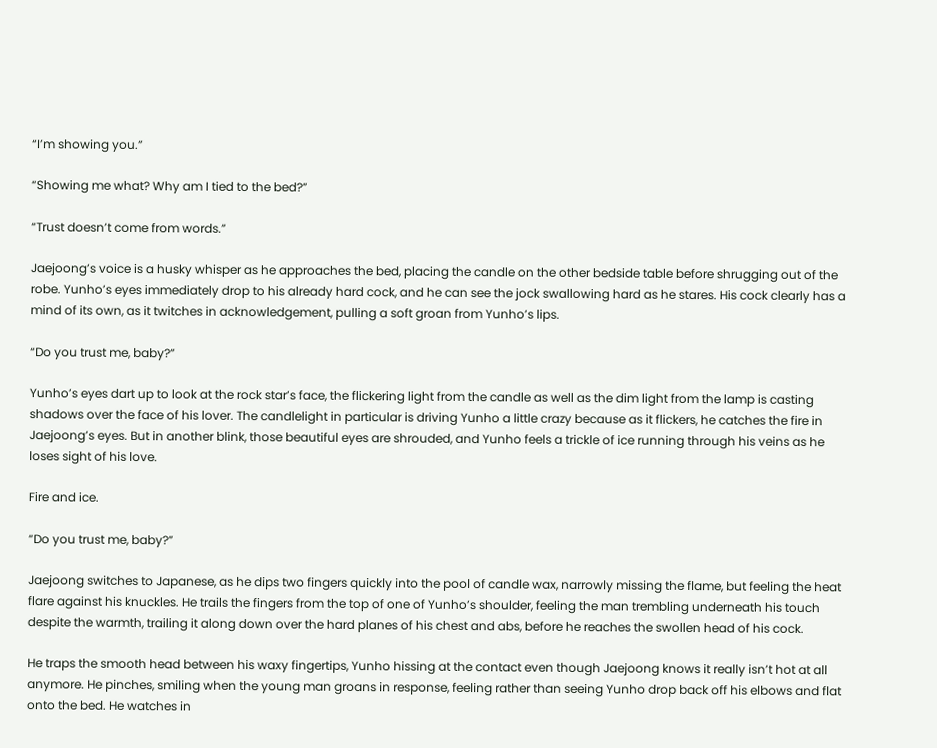“I’m showing you.”

“Showing me what? Why am I tied to the bed?”

“Trust doesn’t come from words.”

Jaejoong’s voice is a husky whisper as he approaches the bed, placing the candle on the other bedside table before shrugging out of the robe. Yunho’s eyes immediately drop to his already hard cock, and he can see the jock swallowing hard as he stares. His cock clearly has a mind of its own, as it twitches in acknowledgement, pulling a soft groan from Yunho’s lips.

“Do you trust me, baby?”

Yunho’s eyes dart up to look at the rock star’s face, the flickering light from the candle as well as the dim light from the lamp is casting shadows over the face of his lover. The candlelight in particular is driving Yunho a little crazy because as it flickers, he catches the fire in Jaejoong’s eyes. But in another blink, those beautiful eyes are shrouded, and Yunho feels a trickle of ice running through his veins as he loses sight of his love.

Fire and ice.

“Do you trust me, baby?”

Jaejoong switches to Japanese, as he dips two fingers quickly into the pool of candle wax, narrowly missing the flame, but feeling the heat flare against his knuckles. He trails the fingers from the top of one of Yunho’s shoulder, feeling the man trembling underneath his touch despite the warmth, trailing it along down over the hard planes of his chest and abs, before he reaches the swollen head of his cock.

He traps the smooth head between his waxy fingertips, Yunho hissing at the contact even though Jaejoong knows it really isn’t hot at all anymore. He pinches, smiling when the young man groans in response, feeling rather than seeing Yunho drop back off his elbows and flat onto the bed. He watches in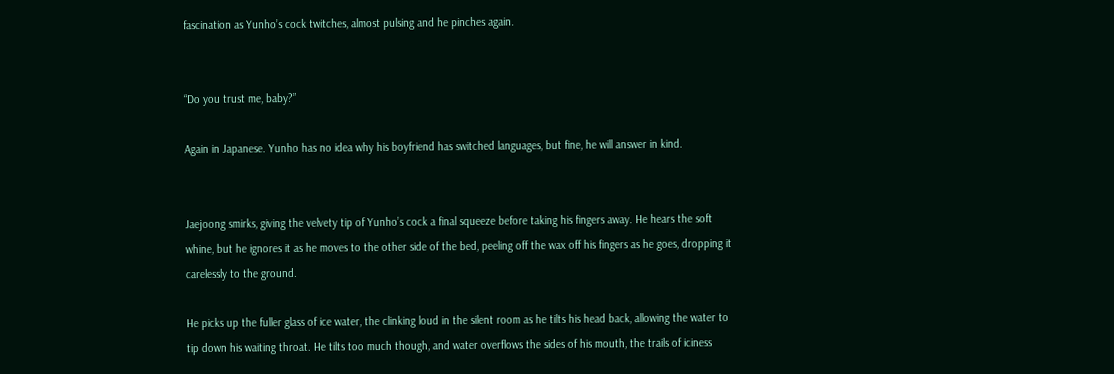fascination as Yunho’s cock twitches, almost pulsing and he pinches again.


“Do you trust me, baby?”

Again in Japanese. Yunho has no idea why his boyfriend has switched languages, but fine, he will answer in kind.


Jaejoong smirks, giving the velvety tip of Yunho’s cock a final squeeze before taking his fingers away. He hears the soft whine, but he ignores it as he moves to the other side of the bed, peeling off the wax off his fingers as he goes, dropping it carelessly to the ground.

He picks up the fuller glass of ice water, the clinking loud in the silent room as he tilts his head back, allowing the water to tip down his waiting throat. He tilts too much though, and water overflows the sides of his mouth, the trails of iciness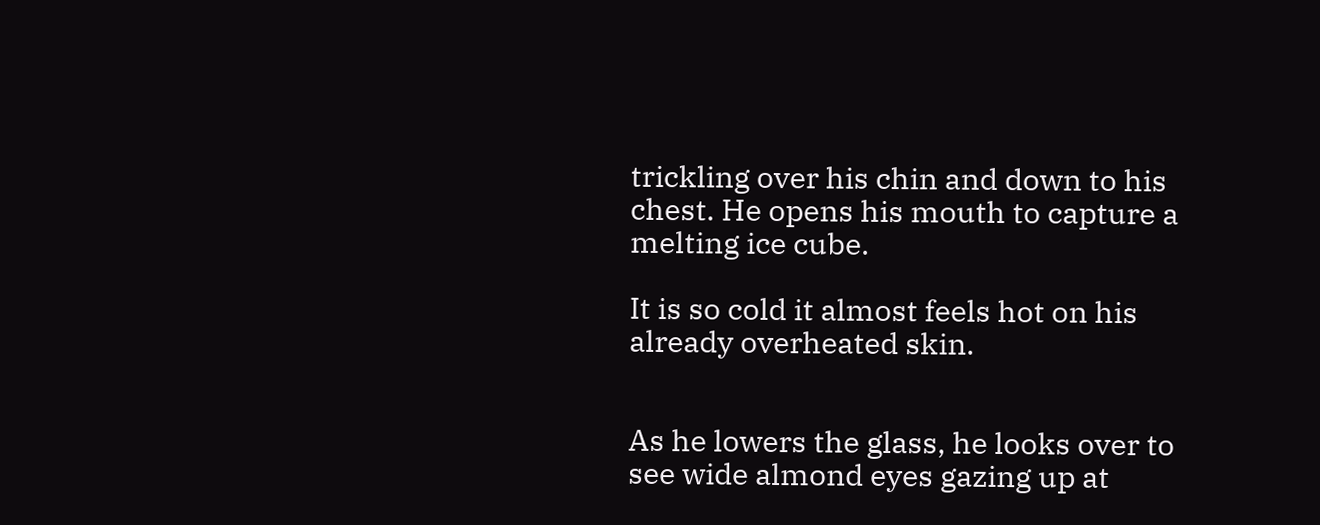trickling over his chin and down to his chest. He opens his mouth to capture a melting ice cube.

It is so cold it almost feels hot on his already overheated skin.


As he lowers the glass, he looks over to see wide almond eyes gazing up at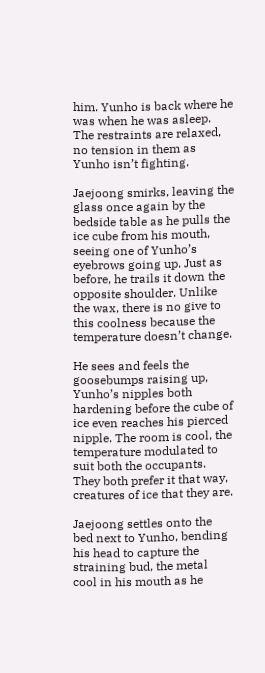him. Yunho is back where he was when he was asleep. The restraints are relaxed, no tension in them as Yunho isn’t fighting.

Jaejoong smirks, leaving the glass once again by the bedside table as he pulls the ice cube from his mouth, seeing one of Yunho’s eyebrows going up. Just as before, he trails it down the opposite shoulder. Unlike the wax, there is no give to this coolness because the temperature doesn’t change.

He sees and feels the goosebumps raising up, Yunho’s nipples both hardening before the cube of ice even reaches his pierced nipple. The room is cool, the temperature modulated to suit both the occupants. They both prefer it that way, creatures of ice that they are.

Jaejoong settles onto the bed next to Yunho, bending his head to capture the straining bud, the metal cool in his mouth as he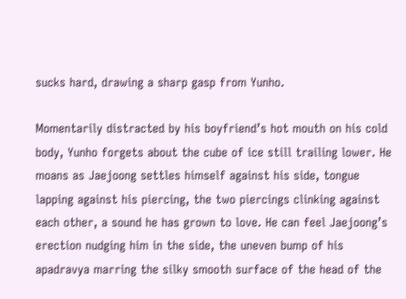sucks hard, drawing a sharp gasp from Yunho.

Momentarily distracted by his boyfriend’s hot mouth on his cold body, Yunho forgets about the cube of ice still trailing lower. He moans as Jaejoong settles himself against his side, tongue lapping against his piercing, the two piercings clinking against each other, a sound he has grown to love. He can feel Jaejoong’s erection nudging him in the side, the uneven bump of his apadravya marring the silky smooth surface of the head of the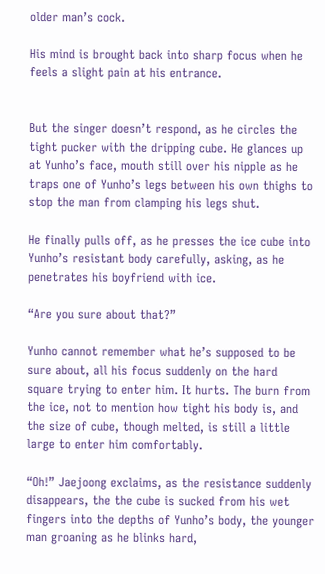older man’s cock.

His mind is brought back into sharp focus when he feels a slight pain at his entrance.


But the singer doesn’t respond, as he circles the tight pucker with the dripping cube. He glances up at Yunho’s face, mouth still over his nipple as he traps one of Yunho’s legs between his own thighs to stop the man from clamping his legs shut.

He finally pulls off, as he presses the ice cube into Yunho’s resistant body carefully, asking, as he penetrates his boyfriend with ice.

“Are you sure about that?”

Yunho cannot remember what he’s supposed to be sure about, all his focus suddenly on the hard square trying to enter him. It hurts. The burn from the ice, not to mention how tight his body is, and the size of cube, though melted, is still a little large to enter him comfortably.

“Oh!” Jaejoong exclaims, as the resistance suddenly disappears, the the cube is sucked from his wet fingers into the depths of Yunho’s body, the younger man groaning as he blinks hard,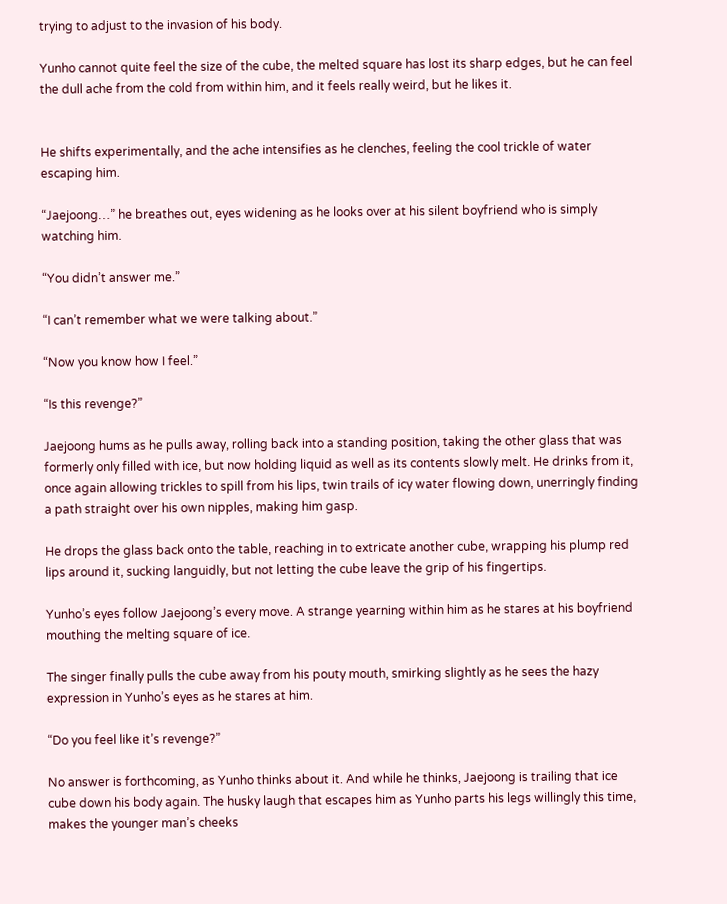trying to adjust to the invasion of his body.

Yunho cannot quite feel the size of the cube, the melted square has lost its sharp edges, but he can feel the dull ache from the cold from within him, and it feels really weird, but he likes it.


He shifts experimentally, and the ache intensifies as he clenches, feeling the cool trickle of water escaping him.

“Jaejoong…” he breathes out, eyes widening as he looks over at his silent boyfriend who is simply watching him.

“You didn’t answer me.”

“I can’t remember what we were talking about.”

“Now you know how I feel.”

“Is this revenge?”

Jaejoong hums as he pulls away, rolling back into a standing position, taking the other glass that was formerly only filled with ice, but now holding liquid as well as its contents slowly melt. He drinks from it, once again allowing trickles to spill from his lips, twin trails of icy water flowing down, unerringly finding a path straight over his own nipples, making him gasp.

He drops the glass back onto the table, reaching in to extricate another cube, wrapping his plump red lips around it, sucking languidly, but not letting the cube leave the grip of his fingertips.

Yunho’s eyes follow Jaejoong’s every move. A strange yearning within him as he stares at his boyfriend mouthing the melting square of ice.

The singer finally pulls the cube away from his pouty mouth, smirking slightly as he sees the hazy expression in Yunho’s eyes as he stares at him.

“Do you feel like it’s revenge?”

No answer is forthcoming, as Yunho thinks about it. And while he thinks, Jaejoong is trailing that ice cube down his body again. The husky laugh that escapes him as Yunho parts his legs willingly this time, makes the younger man’s cheeks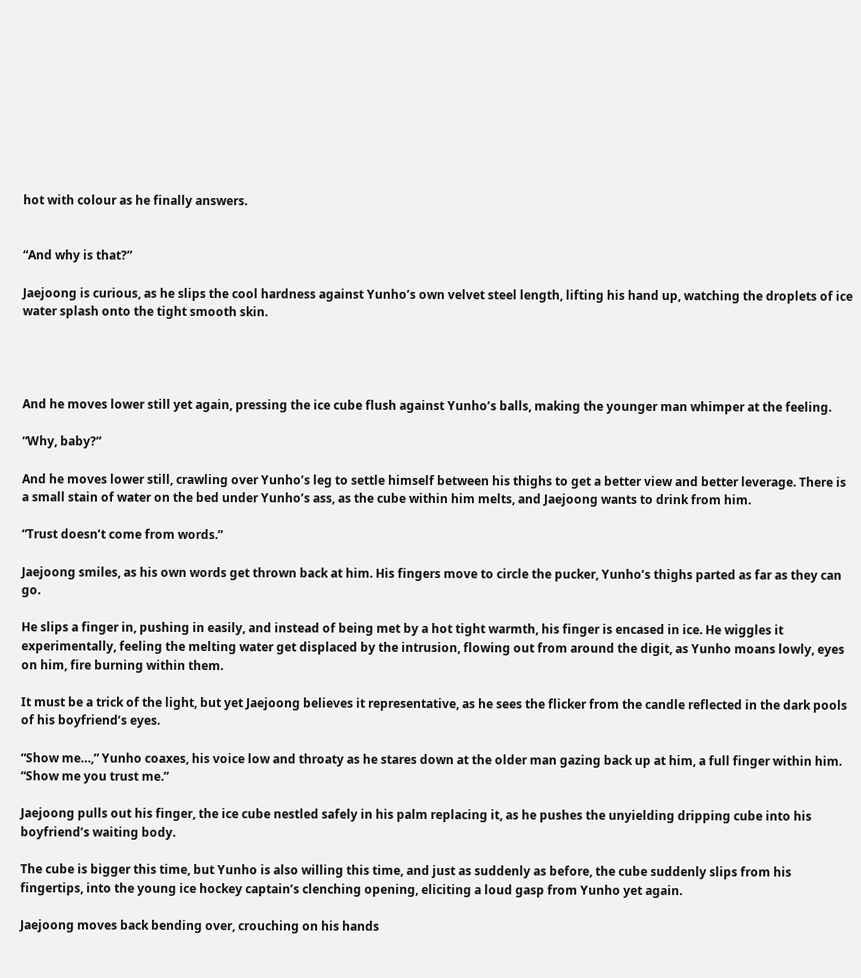hot with colour as he finally answers.


“And why is that?”

Jaejoong is curious, as he slips the cool hardness against Yunho’s own velvet steel length, lifting his hand up, watching the droplets of ice water splash onto the tight smooth skin.




And he moves lower still yet again, pressing the ice cube flush against Yunho’s balls, making the younger man whimper at the feeling.

“Why, baby?”

And he moves lower still, crawling over Yunho’s leg to settle himself between his thighs to get a better view and better leverage. There is a small stain of water on the bed under Yunho’s ass, as the cube within him melts, and Jaejoong wants to drink from him.

“Trust doesn’t come from words.”

Jaejoong smiles, as his own words get thrown back at him. His fingers move to circle the pucker, Yunho’s thighs parted as far as they can go.

He slips a finger in, pushing in easily, and instead of being met by a hot tight warmth, his finger is encased in ice. He wiggles it experimentally, feeling the melting water get displaced by the intrusion, flowing out from around the digit, as Yunho moans lowly, eyes on him, fire burning within them.

It must be a trick of the light, but yet Jaejoong believes it representative, as he sees the flicker from the candle reflected in the dark pools of his boyfriend’s eyes.

“Show me…,” Yunho coaxes, his voice low and throaty as he stares down at the older man gazing back up at him, a full finger within him. “Show me you trust me.”

Jaejoong pulls out his finger, the ice cube nestled safely in his palm replacing it, as he pushes the unyielding dripping cube into his boyfriend’s waiting body.

The cube is bigger this time, but Yunho is also willing this time, and just as suddenly as before, the cube suddenly slips from his fingertips, into the young ice hockey captain’s clenching opening, eliciting a loud gasp from Yunho yet again.

Jaejoong moves back bending over, crouching on his hands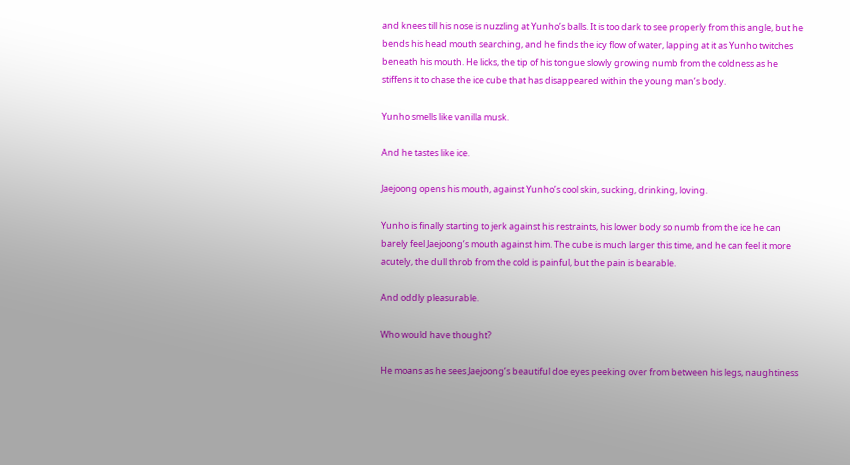and knees till his nose is nuzzling at Yunho’s balls. It is too dark to see properly from this angle, but he bends his head mouth searching, and he finds the icy flow of water, lapping at it as Yunho twitches beneath his mouth. He licks, the tip of his tongue slowly growing numb from the coldness as he stiffens it to chase the ice cube that has disappeared within the young man’s body.

Yunho smells like vanilla musk.

And he tastes like ice.

Jaejoong opens his mouth, against Yunho’s cool skin, sucking, drinking, loving.

Yunho is finally starting to jerk against his restraints, his lower body so numb from the ice he can barely feel Jaejoong’s mouth against him. The cube is much larger this time, and he can feel it more acutely, the dull throb from the cold is painful, but the pain is bearable.

And oddly pleasurable.

Who would have thought?

He moans as he sees Jaejoong’s beautiful doe eyes peeking over from between his legs, naughtiness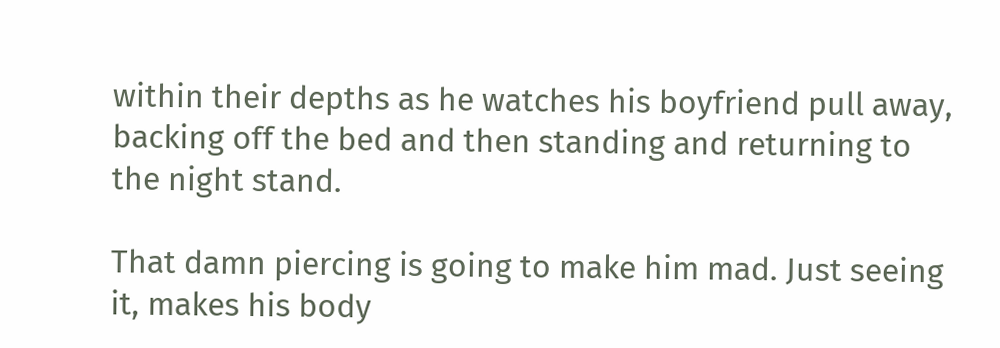within their depths as he watches his boyfriend pull away, backing off the bed and then standing and returning to the night stand.

That damn piercing is going to make him mad. Just seeing it, makes his body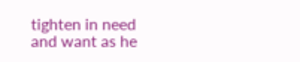tighten in need and want as he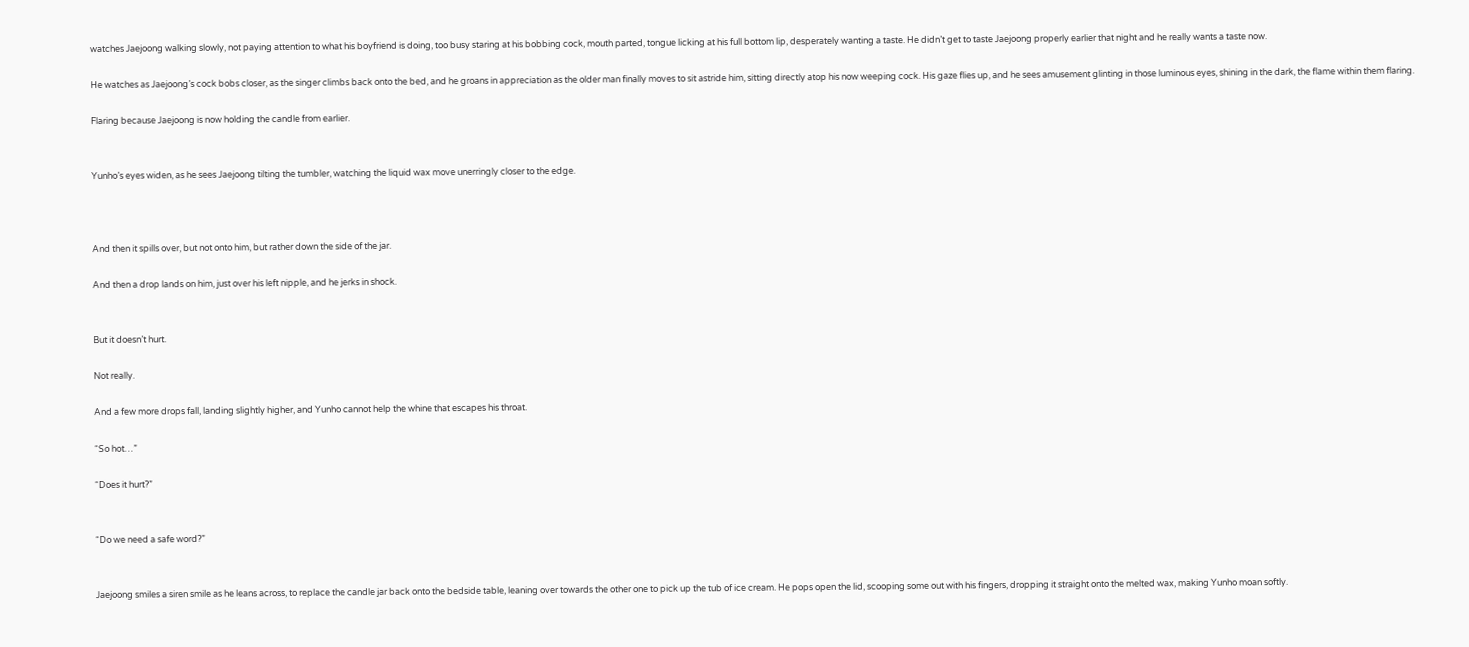watches Jaejoong walking slowly, not paying attention to what his boyfriend is doing, too busy staring at his bobbing cock, mouth parted, tongue licking at his full bottom lip, desperately wanting a taste. He didn’t get to taste Jaejoong properly earlier that night and he really wants a taste now.

He watches as Jaejoong’s cock bobs closer, as the singer climbs back onto the bed, and he groans in appreciation as the older man finally moves to sit astride him, sitting directly atop his now weeping cock. His gaze flies up, and he sees amusement glinting in those luminous eyes, shining in the dark, the flame within them flaring.

Flaring because Jaejoong is now holding the candle from earlier.


Yunho’s eyes widen, as he sees Jaejoong tilting the tumbler, watching the liquid wax move unerringly closer to the edge.



And then it spills over, but not onto him, but rather down the side of the jar.

And then a drop lands on him, just over his left nipple, and he jerks in shock.


But it doesn’t hurt.

Not really.

And a few more drops fall, landing slightly higher, and Yunho cannot help the whine that escapes his throat.

“So hot…”

“Does it hurt?”


“Do we need a safe word?”


Jaejoong smiles a siren smile as he leans across, to replace the candle jar back onto the bedside table, leaning over towards the other one to pick up the tub of ice cream. He pops open the lid, scooping some out with his fingers, dropping it straight onto the melted wax, making Yunho moan softly.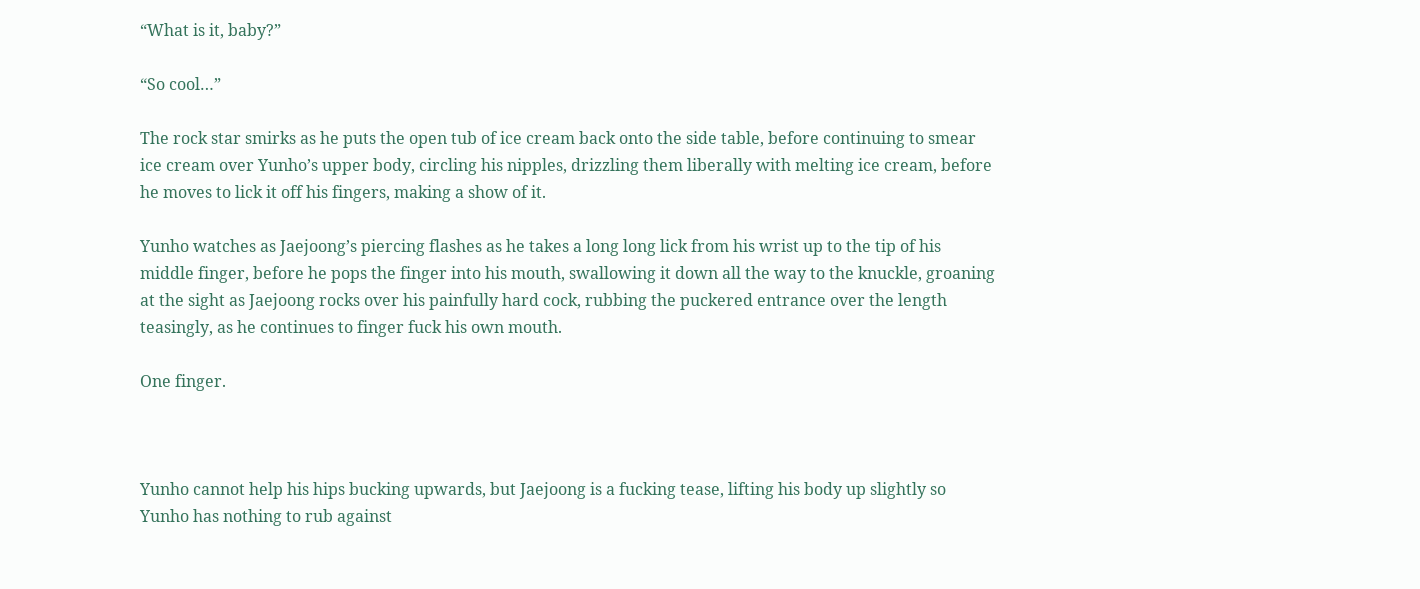“What is it, baby?”

“So cool…”

The rock star smirks as he puts the open tub of ice cream back onto the side table, before continuing to smear ice cream over Yunho’s upper body, circling his nipples, drizzling them liberally with melting ice cream, before he moves to lick it off his fingers, making a show of it.

Yunho watches as Jaejoong’s piercing flashes as he takes a long long lick from his wrist up to the tip of his middle finger, before he pops the finger into his mouth, swallowing it down all the way to the knuckle, groaning at the sight as Jaejoong rocks over his painfully hard cock, rubbing the puckered entrance over the length teasingly, as he continues to finger fuck his own mouth.

One finger.



Yunho cannot help his hips bucking upwards, but Jaejoong is a fucking tease, lifting his body up slightly so Yunho has nothing to rub against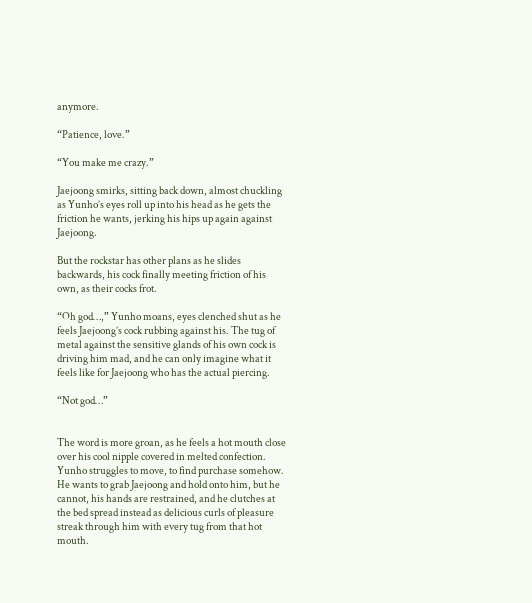anymore.

“Patience, love.”

“You make me crazy.”

Jaejoong smirks, sitting back down, almost chuckling as Yunho’s eyes roll up into his head as he gets the friction he wants, jerking his hips up again against Jaejoong.

But the rockstar has other plans as he slides backwards, his cock finally meeting friction of his own, as their cocks frot.

“Oh god…,” Yunho moans, eyes clenched shut as he feels Jaejoong’s cock rubbing against his. The tug of metal against the sensitive glands of his own cock is driving him mad, and he can only imagine what it feels like for Jaejoong who has the actual piercing.

“Not god…”


The word is more groan, as he feels a hot mouth close over his cool nipple covered in melted confection. Yunho struggles to move, to find purchase somehow. He wants to grab Jaejoong and hold onto him, but he cannot, his hands are restrained, and he clutches at the bed spread instead as delicious curls of pleasure streak through him with every tug from that hot mouth.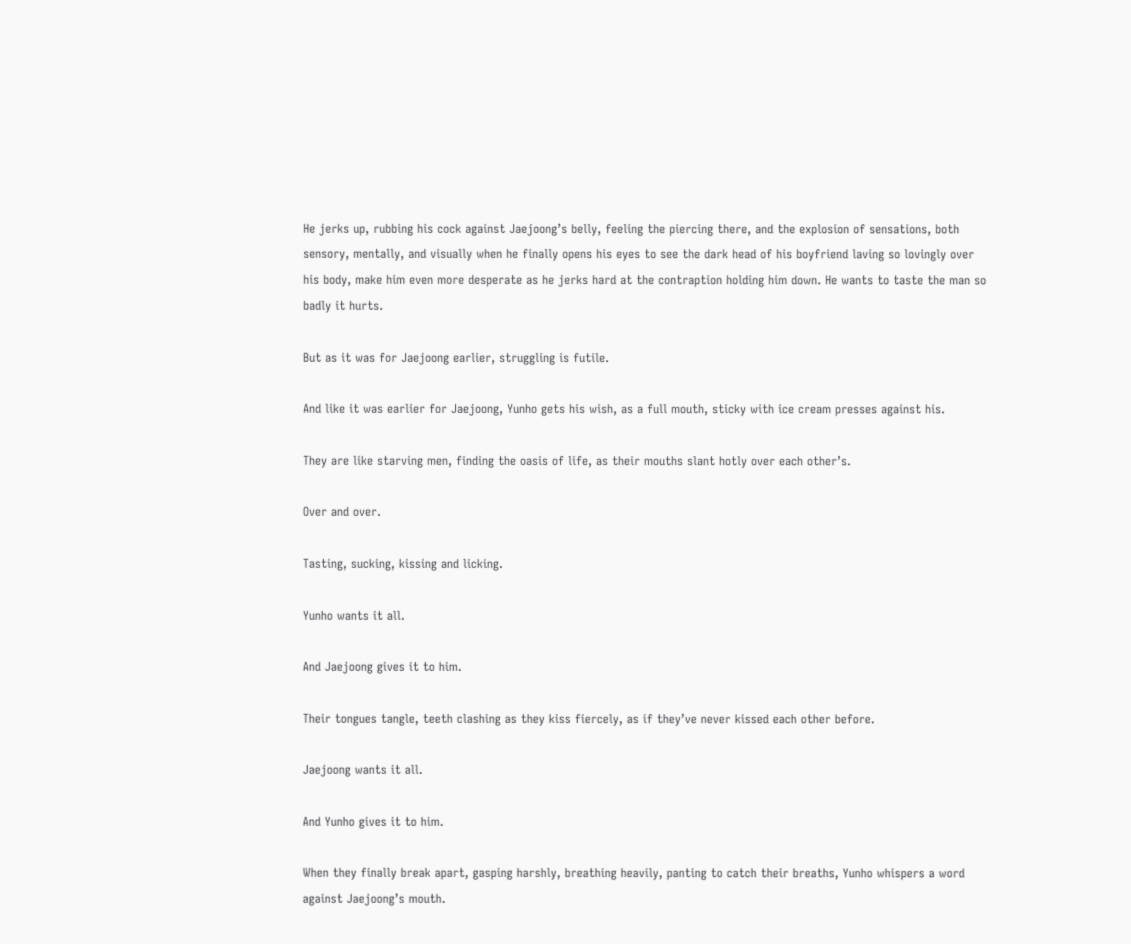He jerks up, rubbing his cock against Jaejoong’s belly, feeling the piercing there, and the explosion of sensations, both sensory, mentally, and visually when he finally opens his eyes to see the dark head of his boyfriend laving so lovingly over his body, make him even more desperate as he jerks hard at the contraption holding him down. He wants to taste the man so badly it hurts.

But as it was for Jaejoong earlier, struggling is futile.

And like it was earlier for Jaejoong, Yunho gets his wish, as a full mouth, sticky with ice cream presses against his.

They are like starving men, finding the oasis of life, as their mouths slant hotly over each other’s.

Over and over.

Tasting, sucking, kissing and licking.

Yunho wants it all.

And Jaejoong gives it to him.

Their tongues tangle, teeth clashing as they kiss fiercely, as if they’ve never kissed each other before.

Jaejoong wants it all.

And Yunho gives it to him.

When they finally break apart, gasping harshly, breathing heavily, panting to catch their breaths, Yunho whispers a word against Jaejoong’s mouth.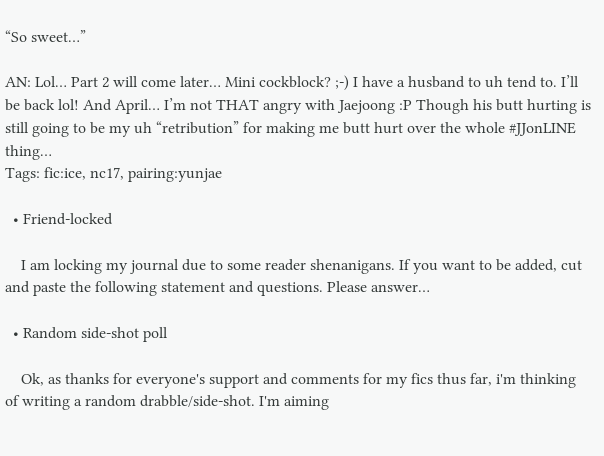“So sweet…”

AN: Lol… Part 2 will come later… Mini cockblock? ;-) I have a husband to uh tend to. I’ll be back lol! And April… I’m not THAT angry with Jaejoong :P Though his butt hurting is still going to be my uh “retribution” for making me butt hurt over the whole #JJonLINE thing…
Tags: fic:ice, nc17, pairing:yunjae

  • Friend-locked

    I am locking my journal due to some reader shenanigans. If you want to be added, cut and paste the following statement and questions. Please answer…

  • Random side-shot poll

    Ok, as thanks for everyone's support and comments for my fics thus far, i'm thinking of writing a random drabble/side-shot. I'm aiming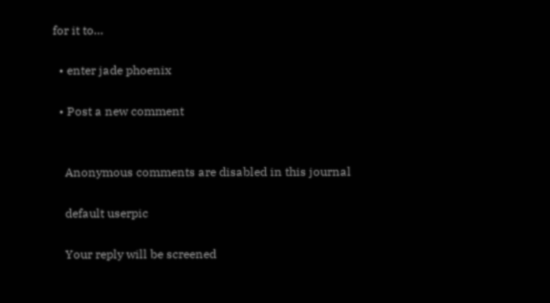for it to…

  • enter jade phoenix

  • Post a new comment


    Anonymous comments are disabled in this journal

    default userpic

    Your reply will be screened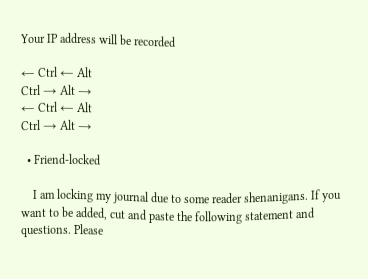Your IP address will be recorded

← Ctrl ← Alt
Ctrl → Alt →
← Ctrl ← Alt
Ctrl → Alt →

  • Friend-locked

    I am locking my journal due to some reader shenanigans. If you want to be added, cut and paste the following statement and questions. Please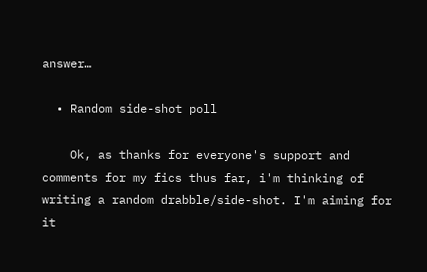answer…

  • Random side-shot poll

    Ok, as thanks for everyone's support and comments for my fics thus far, i'm thinking of writing a random drabble/side-shot. I'm aiming for it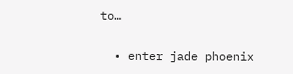to…

  • enter jade phoenix